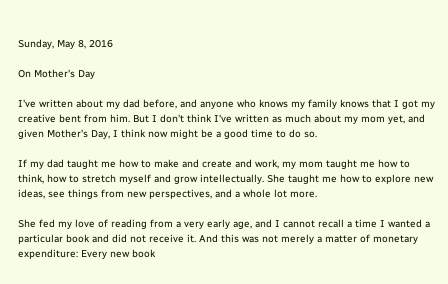Sunday, May 8, 2016

On Mother's Day

I've written about my dad before, and anyone who knows my family knows that I got my creative bent from him. But I don't think I've written as much about my mom yet, and given Mother's Day, I think now might be a good time to do so.

If my dad taught me how to make and create and work, my mom taught me how to think, how to stretch myself and grow intellectually. She taught me how to explore new ideas, see things from new perspectives, and a whole lot more.

She fed my love of reading from a very early age, and I cannot recall a time I wanted a particular book and did not receive it. And this was not merely a matter of monetary expenditure: Every new book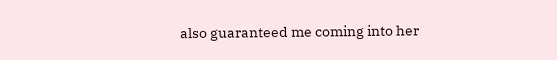also guaranteed me coming into her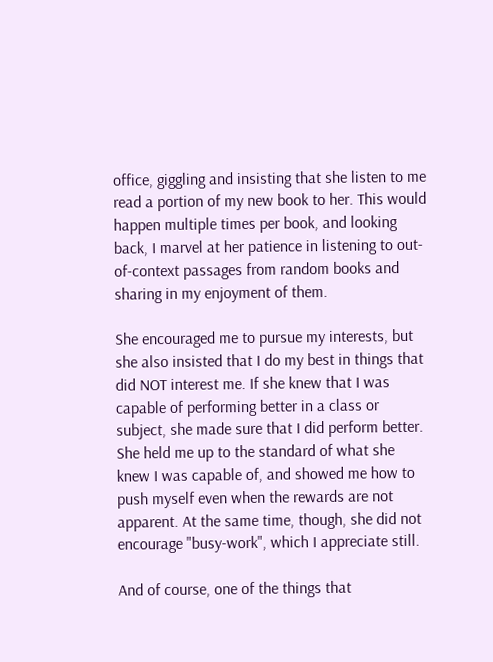office, giggling and insisting that she listen to me read a portion of my new book to her. This would happen multiple times per book, and looking back, I marvel at her patience in listening to out-of-context passages from random books and sharing in my enjoyment of them.

She encouraged me to pursue my interests, but she also insisted that I do my best in things that did NOT interest me. If she knew that I was capable of performing better in a class or subject, she made sure that I did perform better. She held me up to the standard of what she knew I was capable of, and showed me how to push myself even when the rewards are not apparent. At the same time, though, she did not encourage "busy-work", which I appreciate still.

And of course, one of the things that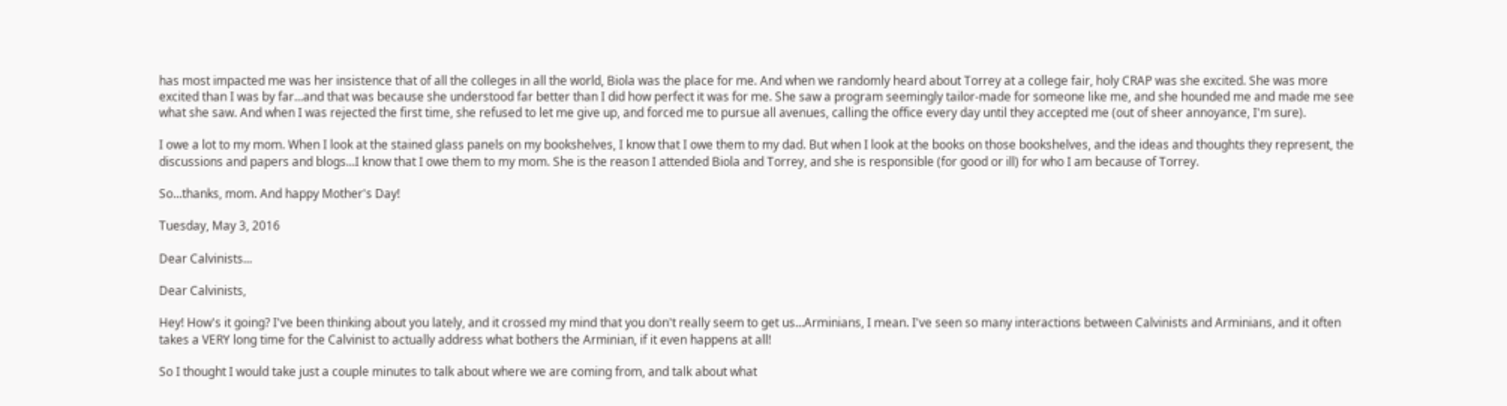has most impacted me was her insistence that of all the colleges in all the world, Biola was the place for me. And when we randomly heard about Torrey at a college fair, holy CRAP was she excited. She was more excited than I was by far...and that was because she understood far better than I did how perfect it was for me. She saw a program seemingly tailor-made for someone like me, and she hounded me and made me see what she saw. And when I was rejected the first time, she refused to let me give up, and forced me to pursue all avenues, calling the office every day until they accepted me (out of sheer annoyance, I'm sure).

I owe a lot to my mom. When I look at the stained glass panels on my bookshelves, I know that I owe them to my dad. But when I look at the books on those bookshelves, and the ideas and thoughts they represent, the discussions and papers and blogs...I know that I owe them to my mom. She is the reason I attended Biola and Torrey, and she is responsible (for good or ill) for who I am because of Torrey.

So...thanks, mom. And happy Mother's Day!

Tuesday, May 3, 2016

Dear Calvinists...

Dear Calvinists,

Hey! How's it going? I've been thinking about you lately, and it crossed my mind that you don't really seem to get us...Arminians, I mean. I've seen so many interactions between Calvinists and Arminians, and it often takes a VERY long time for the Calvinist to actually address what bothers the Arminian, if it even happens at all!

So I thought I would take just a couple minutes to talk about where we are coming from, and talk about what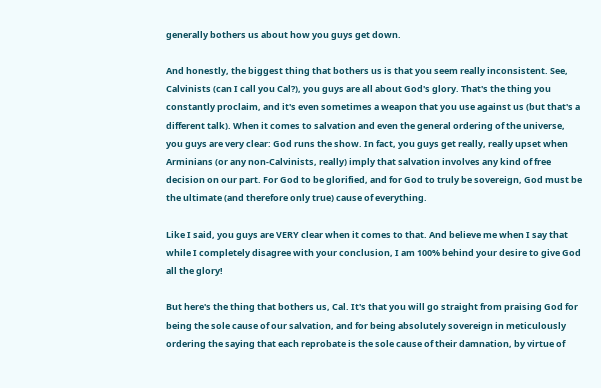generally bothers us about how you guys get down.

And honestly, the biggest thing that bothers us is that you seem really inconsistent. See, Calvinists (can I call you Cal?), you guys are all about God's glory. That's the thing you constantly proclaim, and it's even sometimes a weapon that you use against us (but that's a different talk). When it comes to salvation and even the general ordering of the universe, you guys are very clear: God runs the show. In fact, you guys get really, really upset when Arminians (or any non-Calvinists, really) imply that salvation involves any kind of free decision on our part. For God to be glorified, and for God to truly be sovereign, God must be the ultimate (and therefore only true) cause of everything.

Like I said, you guys are VERY clear when it comes to that. And believe me when I say that while I completely disagree with your conclusion, I am 100% behind your desire to give God all the glory!

But here's the thing that bothers us, Cal. It's that you will go straight from praising God for being the sole cause of our salvation, and for being absolutely sovereign in meticulously ordering the saying that each reprobate is the sole cause of their damnation, by virtue of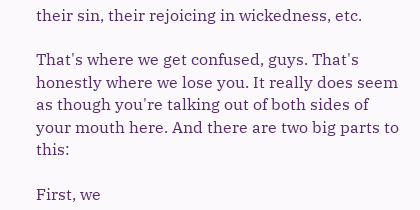their sin, their rejoicing in wickedness, etc.

That's where we get confused, guys. That's honestly where we lose you. It really does seem as though you're talking out of both sides of your mouth here. And there are two big parts to this:

First, we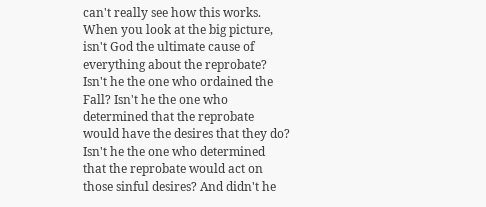can't really see how this works. When you look at the big picture, isn't God the ultimate cause of everything about the reprobate? Isn't he the one who ordained the Fall? Isn't he the one who determined that the reprobate would have the desires that they do? Isn't he the one who determined that the reprobate would act on those sinful desires? And didn't he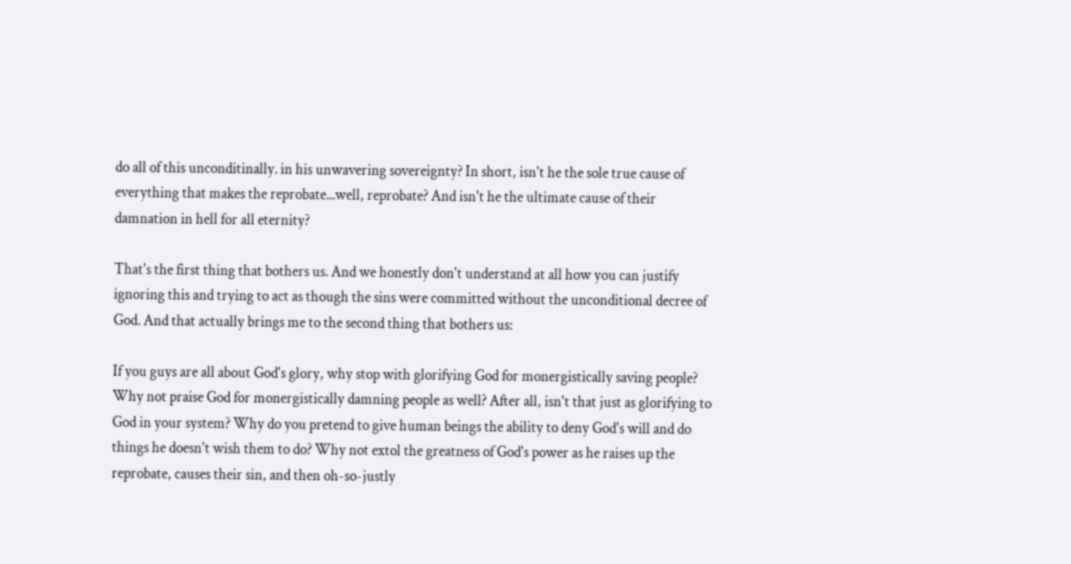do all of this unconditinally. in his unwavering sovereignty? In short, isn't he the sole true cause of everything that makes the reprobate...well, reprobate? And isn't he the ultimate cause of their damnation in hell for all eternity?

That's the first thing that bothers us. And we honestly don't understand at all how you can justify ignoring this and trying to act as though the sins were committed without the unconditional decree of God. And that actually brings me to the second thing that bothers us:

If you guys are all about God's glory, why stop with glorifying God for monergistically saving people? Why not praise God for monergistically damning people as well? After all, isn't that just as glorifying to God in your system? Why do you pretend to give human beings the ability to deny God's will and do things he doesn't wish them to do? Why not extol the greatness of God's power as he raises up the reprobate, causes their sin, and then oh-so-justly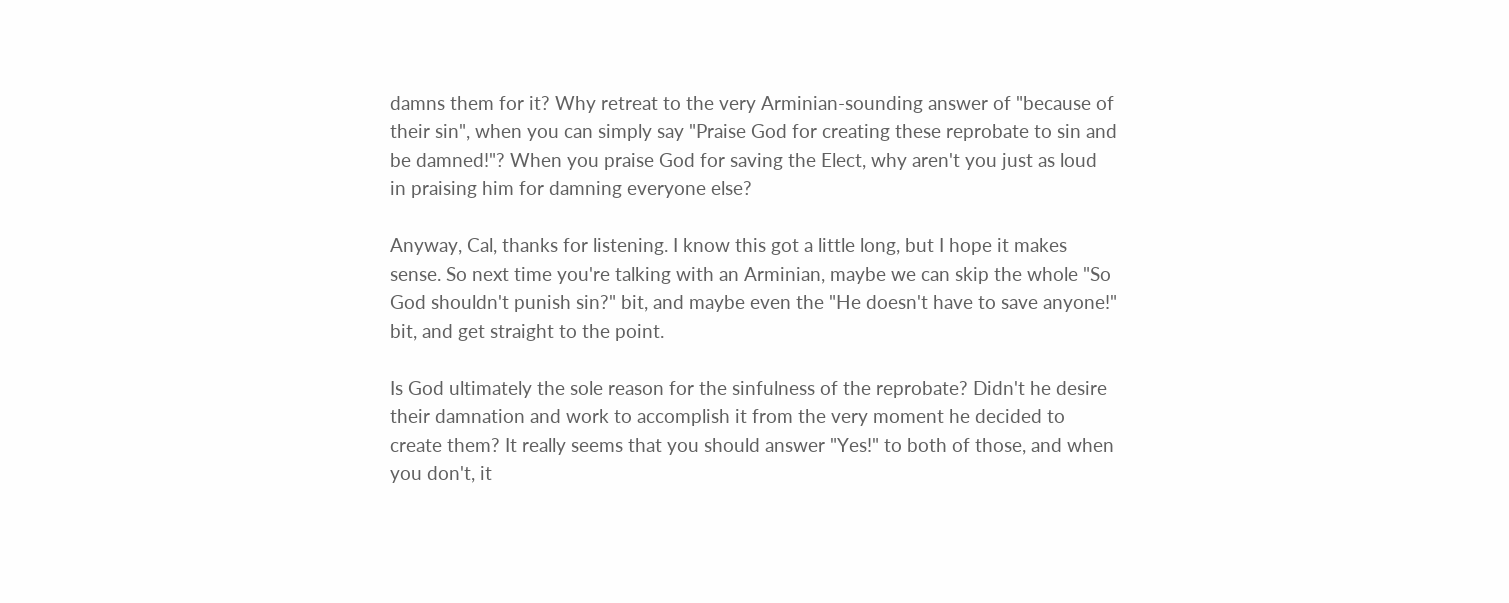damns them for it? Why retreat to the very Arminian-sounding answer of "because of their sin", when you can simply say "Praise God for creating these reprobate to sin and be damned!"? When you praise God for saving the Elect, why aren't you just as loud in praising him for damning everyone else?

Anyway, Cal, thanks for listening. I know this got a little long, but I hope it makes sense. So next time you're talking with an Arminian, maybe we can skip the whole "So God shouldn't punish sin?" bit, and maybe even the "He doesn't have to save anyone!" bit, and get straight to the point.

Is God ultimately the sole reason for the sinfulness of the reprobate? Didn't he desire their damnation and work to accomplish it from the very moment he decided to create them? It really seems that you should answer "Yes!" to both of those, and when you don't, it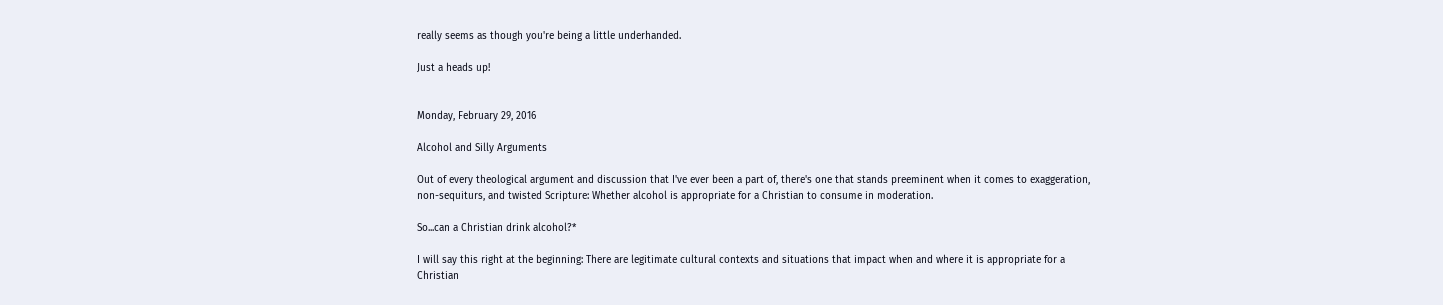really seems as though you're being a little underhanded.

Just a heads up!


Monday, February 29, 2016

Alcohol and Silly Arguments

Out of every theological argument and discussion that I've ever been a part of, there's one that stands preeminent when it comes to exaggeration, non-sequiturs, and twisted Scripture: Whether alcohol is appropriate for a Christian to consume in moderation.

So...can a Christian drink alcohol?*

I will say this right at the beginning: There are legitimate cultural contexts and situations that impact when and where it is appropriate for a Christian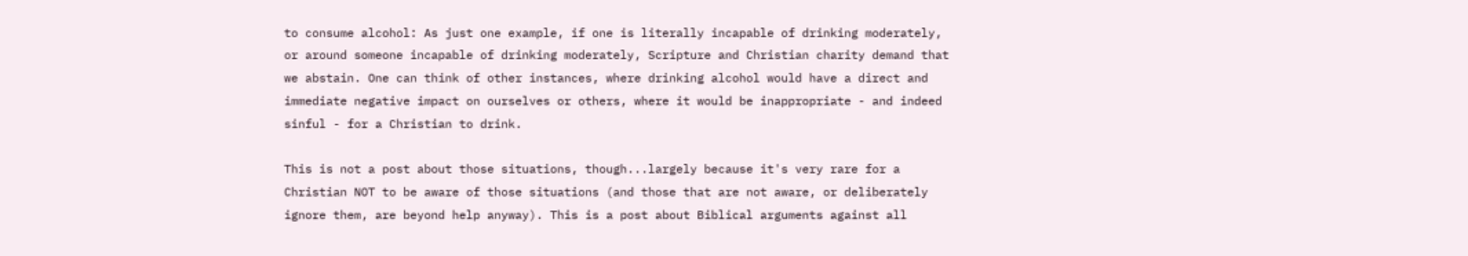to consume alcohol: As just one example, if one is literally incapable of drinking moderately, or around someone incapable of drinking moderately, Scripture and Christian charity demand that we abstain. One can think of other instances, where drinking alcohol would have a direct and immediate negative impact on ourselves or others, where it would be inappropriate - and indeed sinful - for a Christian to drink.

This is not a post about those situations, though...largely because it's very rare for a Christian NOT to be aware of those situations (and those that are not aware, or deliberately ignore them, are beyond help anyway). This is a post about Biblical arguments against all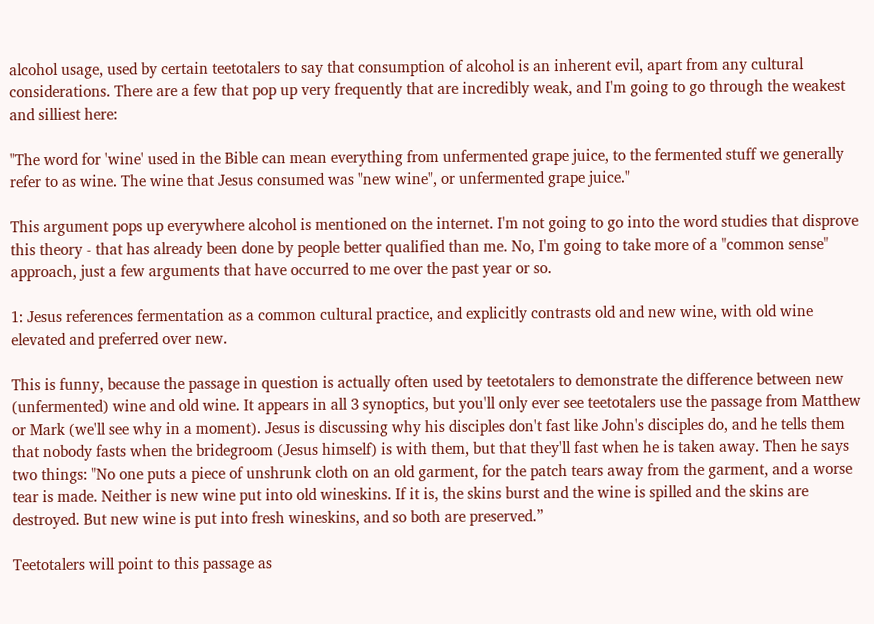alcohol usage, used by certain teetotalers to say that consumption of alcohol is an inherent evil, apart from any cultural considerations. There are a few that pop up very frequently that are incredibly weak, and I'm going to go through the weakest and silliest here:

"The word for 'wine' used in the Bible can mean everything from unfermented grape juice, to the fermented stuff we generally refer to as wine. The wine that Jesus consumed was "new wine", or unfermented grape juice."

This argument pops up everywhere alcohol is mentioned on the internet. I'm not going to go into the word studies that disprove this theory - that has already been done by people better qualified than me. No, I'm going to take more of a "common sense" approach, just a few arguments that have occurred to me over the past year or so.

1: Jesus references fermentation as a common cultural practice, and explicitly contrasts old and new wine, with old wine elevated and preferred over new.

This is funny, because the passage in question is actually often used by teetotalers to demonstrate the difference between new (unfermented) wine and old wine. It appears in all 3 synoptics, but you'll only ever see teetotalers use the passage from Matthew or Mark (we'll see why in a moment). Jesus is discussing why his disciples don't fast like John's disciples do, and he tells them that nobody fasts when the bridegroom (Jesus himself) is with them, but that they'll fast when he is taken away. Then he says two things: "No one puts a piece of unshrunk cloth on an old garment, for the patch tears away from the garment, and a worse tear is made. Neither is new wine put into old wineskins. If it is, the skins burst and the wine is spilled and the skins are destroyed. But new wine is put into fresh wineskins, and so both are preserved.”

Teetotalers will point to this passage as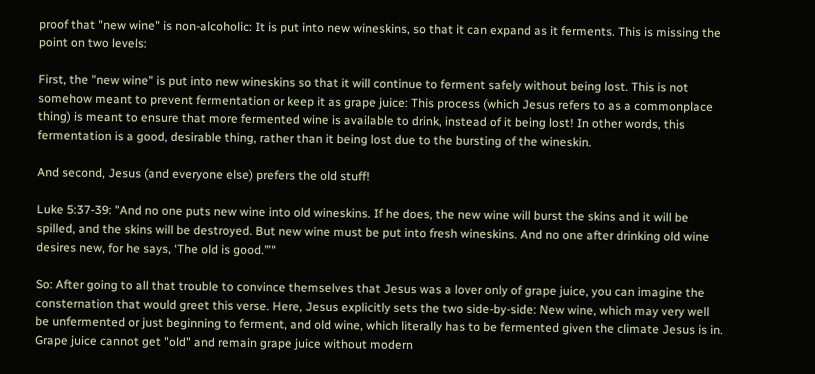proof that "new wine" is non-alcoholic: It is put into new wineskins, so that it can expand as it ferments. This is missing the point on two levels:

First, the "new wine" is put into new wineskins so that it will continue to ferment safely without being lost. This is not somehow meant to prevent fermentation or keep it as grape juice: This process (which Jesus refers to as a commonplace thing) is meant to ensure that more fermented wine is available to drink, instead of it being lost! In other words, this fermentation is a good, desirable thing, rather than it being lost due to the bursting of the wineskin.

And second, Jesus (and everyone else) prefers the old stuff!

Luke 5:37-39: "And no one puts new wine into old wineskins. If he does, the new wine will burst the skins and it will be spilled, and the skins will be destroyed. But new wine must be put into fresh wineskins. And no one after drinking old wine desires new, for he says, ‘The old is good.’”"

So: After going to all that trouble to convince themselves that Jesus was a lover only of grape juice, you can imagine the consternation that would greet this verse. Here, Jesus explicitly sets the two side-by-side: New wine, which may very well be unfermented or just beginning to ferment, and old wine, which literally has to be fermented given the climate Jesus is in. Grape juice cannot get "old" and remain grape juice without modern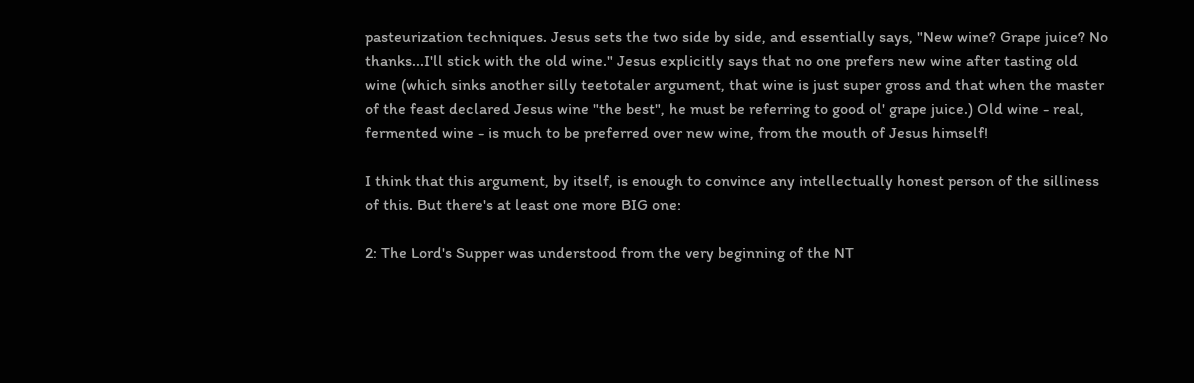pasteurization techniques. Jesus sets the two side by side, and essentially says, "New wine? Grape juice? No thanks...I'll stick with the old wine." Jesus explicitly says that no one prefers new wine after tasting old wine (which sinks another silly teetotaler argument, that wine is just super gross and that when the master of the feast declared Jesus wine "the best", he must be referring to good ol' grape juice.) Old wine - real, fermented wine - is much to be preferred over new wine, from the mouth of Jesus himself!

I think that this argument, by itself, is enough to convince any intellectually honest person of the silliness of this. But there's at least one more BIG one:

2: The Lord's Supper was understood from the very beginning of the NT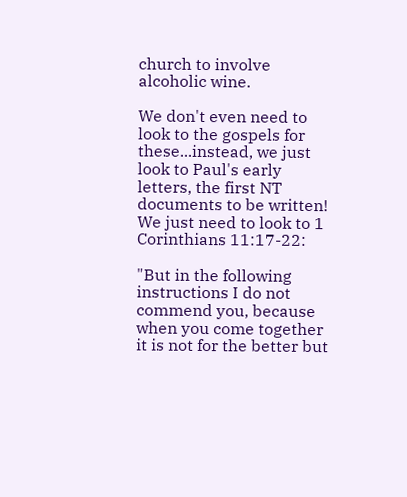church to involve alcoholic wine.

We don't even need to look to the gospels for these...instead, we just look to Paul's early letters, the first NT documents to be written! We just need to look to 1 Corinthians 11:17-22:

"But in the following instructions I do not commend you, because when you come together it is not for the better but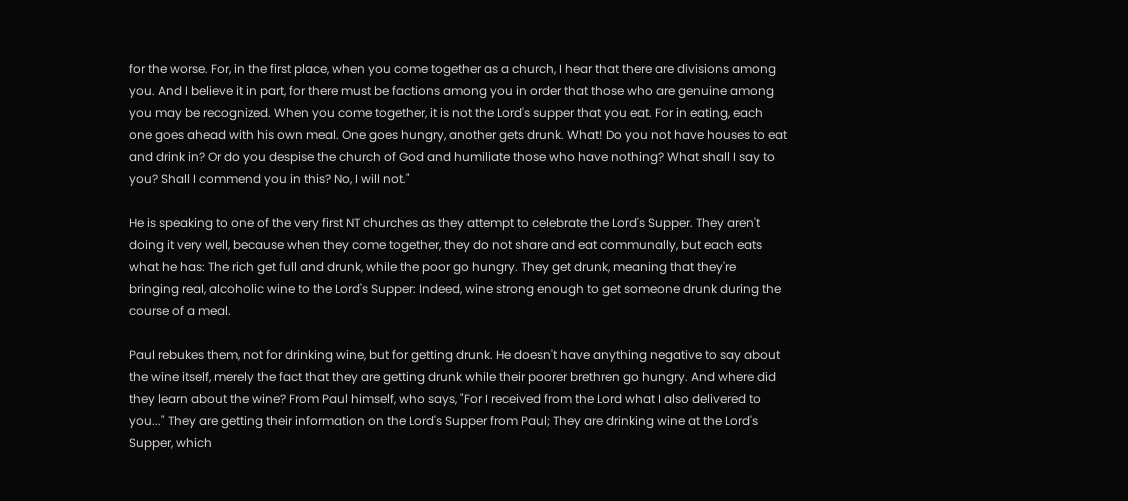for the worse. For, in the first place, when you come together as a church, I hear that there are divisions among you. And I believe it in part, for there must be factions among you in order that those who are genuine among you may be recognized. When you come together, it is not the Lord's supper that you eat. For in eating, each one goes ahead with his own meal. One goes hungry, another gets drunk. What! Do you not have houses to eat and drink in? Or do you despise the church of God and humiliate those who have nothing? What shall I say to you? Shall I commend you in this? No, I will not."

He is speaking to one of the very first NT churches as they attempt to celebrate the Lord's Supper. They aren't doing it very well, because when they come together, they do not share and eat communally, but each eats what he has: The rich get full and drunk, while the poor go hungry. They get drunk, meaning that they're bringing real, alcoholic wine to the Lord's Supper: Indeed, wine strong enough to get someone drunk during the course of a meal.

Paul rebukes them, not for drinking wine, but for getting drunk. He doesn't have anything negative to say about the wine itself, merely the fact that they are getting drunk while their poorer brethren go hungry. And where did they learn about the wine? From Paul himself, who says, "For I received from the Lord what I also delivered to you..." They are getting their information on the Lord's Supper from Paul; They are drinking wine at the Lord's Supper, which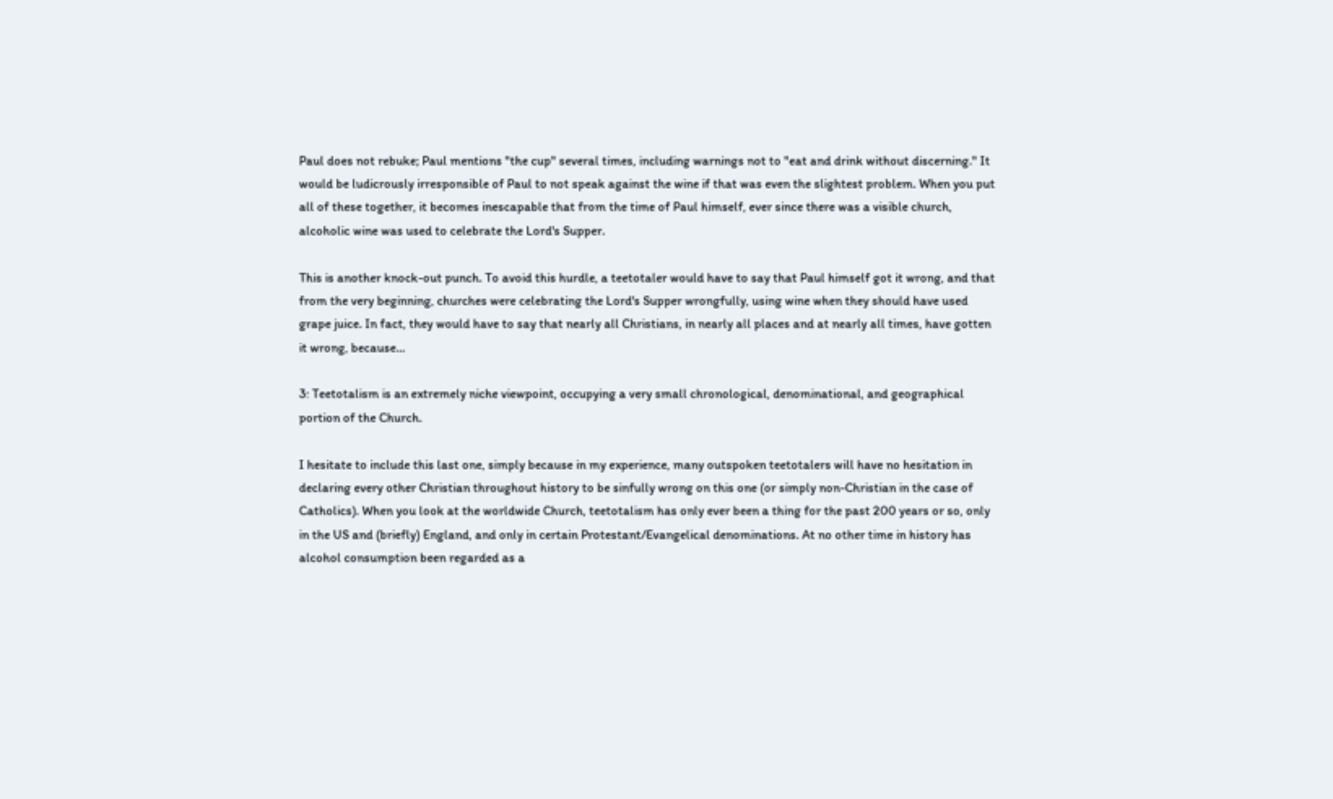Paul does not rebuke; Paul mentions "the cup" several times, including warnings not to "eat and drink without discerning." It would be ludicrously irresponsible of Paul to not speak against the wine if that was even the slightest problem. When you put all of these together, it becomes inescapable that from the time of Paul himself, ever since there was a visible church, alcoholic wine was used to celebrate the Lord's Supper.

This is another knock-out punch. To avoid this hurdle, a teetotaler would have to say that Paul himself got it wrong, and that from the very beginning, churches were celebrating the Lord's Supper wrongfully, using wine when they should have used grape juice. In fact, they would have to say that nearly all Christians, in nearly all places and at nearly all times, have gotten it wrong, because...

3: Teetotalism is an extremely niche viewpoint, occupying a very small chronological, denominational, and geographical portion of the Church.

I hesitate to include this last one, simply because in my experience, many outspoken teetotalers will have no hesitation in declaring every other Christian throughout history to be sinfully wrong on this one (or simply non-Christian in the case of Catholics). When you look at the worldwide Church, teetotalism has only ever been a thing for the past 200 years or so, only in the US and (briefly) England, and only in certain Protestant/Evangelical denominations. At no other time in history has alcohol consumption been regarded as a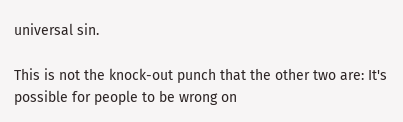universal sin.

This is not the knock-out punch that the other two are: It's possible for people to be wrong on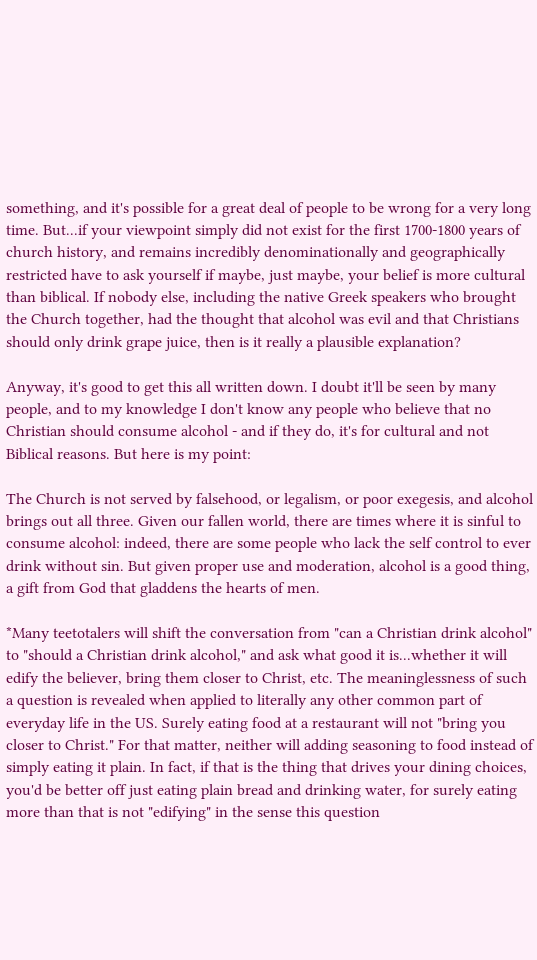something, and it's possible for a great deal of people to be wrong for a very long time. But...if your viewpoint simply did not exist for the first 1700-1800 years of church history, and remains incredibly denominationally and geographically restricted have to ask yourself if maybe, just maybe, your belief is more cultural than biblical. If nobody else, including the native Greek speakers who brought the Church together, had the thought that alcohol was evil and that Christians should only drink grape juice, then is it really a plausible explanation?

Anyway, it's good to get this all written down. I doubt it'll be seen by many people, and to my knowledge I don't know any people who believe that no Christian should consume alcohol - and if they do, it's for cultural and not Biblical reasons. But here is my point:

The Church is not served by falsehood, or legalism, or poor exegesis, and alcohol brings out all three. Given our fallen world, there are times where it is sinful to consume alcohol: indeed, there are some people who lack the self control to ever drink without sin. But given proper use and moderation, alcohol is a good thing, a gift from God that gladdens the hearts of men.

*Many teetotalers will shift the conversation from "can a Christian drink alcohol" to "should a Christian drink alcohol," and ask what good it is...whether it will edify the believer, bring them closer to Christ, etc. The meaninglessness of such a question is revealed when applied to literally any other common part of everyday life in the US. Surely eating food at a restaurant will not "bring you closer to Christ." For that matter, neither will adding seasoning to food instead of simply eating it plain. In fact, if that is the thing that drives your dining choices, you'd be better off just eating plain bread and drinking water, for surely eating more than that is not "edifying" in the sense this question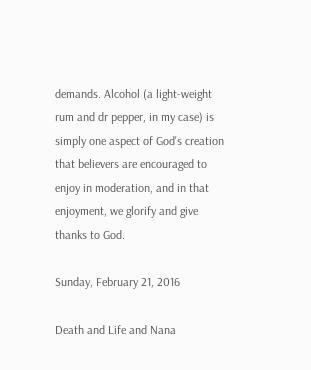demands. Alcohol (a light-weight rum and dr pepper, in my case) is simply one aspect of God's creation that believers are encouraged to enjoy in moderation, and in that enjoyment, we glorify and give thanks to God.

Sunday, February 21, 2016

Death and Life and Nana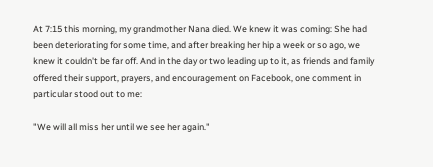At 7:15 this morning, my grandmother Nana died. We knew it was coming: She had been deteriorating for some time, and after breaking her hip a week or so ago, we knew it couldn't be far off. And in the day or two leading up to it, as friends and family offered their support, prayers, and encouragement on Facebook, one comment in particular stood out to me:

"We will all miss her until we see her again."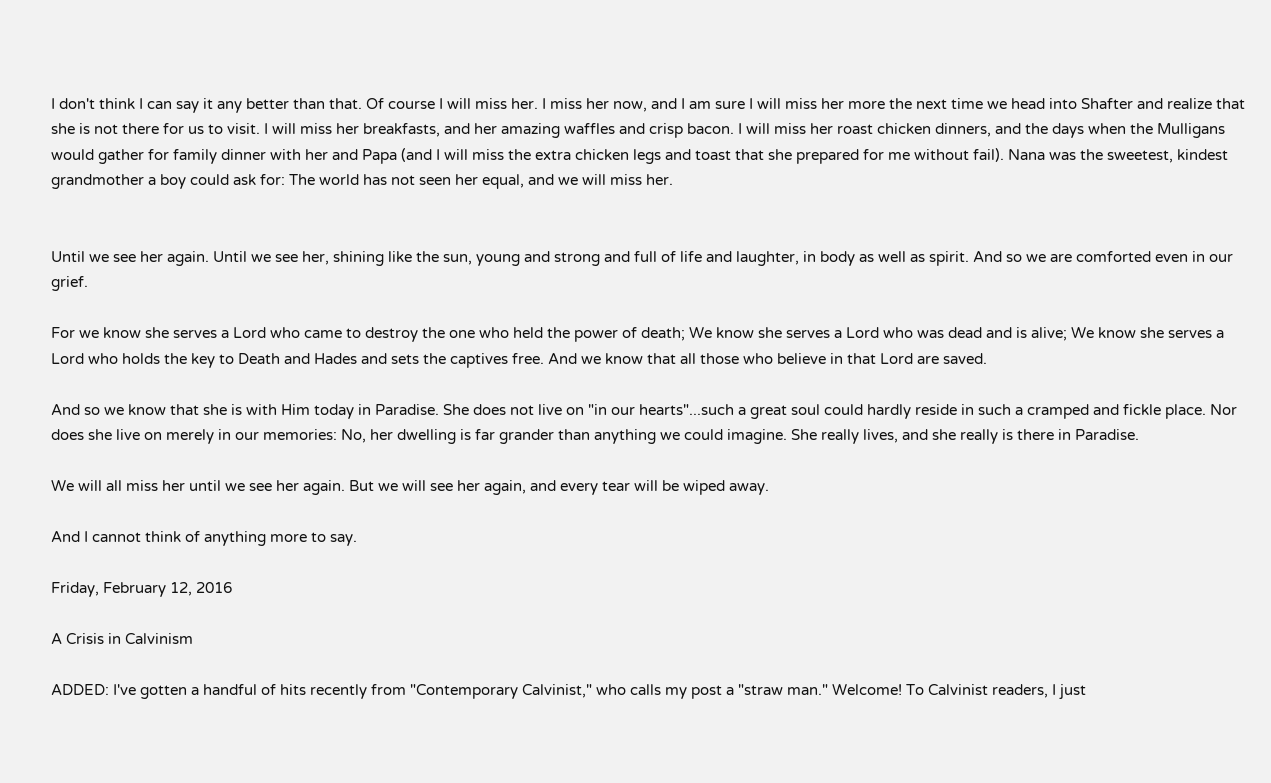I don't think I can say it any better than that. Of course I will miss her. I miss her now, and I am sure I will miss her more the next time we head into Shafter and realize that she is not there for us to visit. I will miss her breakfasts, and her amazing waffles and crisp bacon. I will miss her roast chicken dinners, and the days when the Mulligans would gather for family dinner with her and Papa (and I will miss the extra chicken legs and toast that she prepared for me without fail). Nana was the sweetest, kindest grandmother a boy could ask for: The world has not seen her equal, and we will miss her.


Until we see her again. Until we see her, shining like the sun, young and strong and full of life and laughter, in body as well as spirit. And so we are comforted even in our grief.

For we know she serves a Lord who came to destroy the one who held the power of death; We know she serves a Lord who was dead and is alive; We know she serves a Lord who holds the key to Death and Hades and sets the captives free. And we know that all those who believe in that Lord are saved.

And so we know that she is with Him today in Paradise. She does not live on "in our hearts"...such a great soul could hardly reside in such a cramped and fickle place. Nor does she live on merely in our memories: No, her dwelling is far grander than anything we could imagine. She really lives, and she really is there in Paradise.

We will all miss her until we see her again. But we will see her again, and every tear will be wiped away.

And I cannot think of anything more to say.

Friday, February 12, 2016

A Crisis in Calvinism

ADDED: I've gotten a handful of hits recently from "Contemporary Calvinist," who calls my post a "straw man." Welcome! To Calvinist readers, I just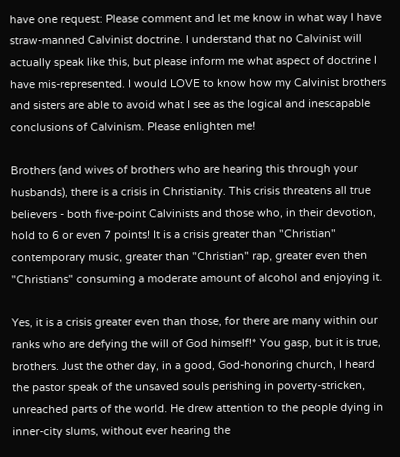have one request: Please comment and let me know in what way I have straw-manned Calvinist doctrine. I understand that no Calvinist will actually speak like this, but please inform me what aspect of doctrine I have mis-represented. I would LOVE to know how my Calvinist brothers and sisters are able to avoid what I see as the logical and inescapable conclusions of Calvinism. Please enlighten me!

Brothers (and wives of brothers who are hearing this through your husbands), there is a crisis in Christianity. This crisis threatens all true believers - both five-point Calvinists and those who, in their devotion, hold to 6 or even 7 points! It is a crisis greater than "Christian" contemporary music, greater than "Christian" rap, greater even then "Christians" consuming a moderate amount of alcohol and enjoying it.

Yes, it is a crisis greater even than those, for there are many within our ranks who are defying the will of God himself!* You gasp, but it is true, brothers. Just the other day, in a good, God-honoring church, I heard the pastor speak of the unsaved souls perishing in poverty-stricken, unreached parts of the world. He drew attention to the people dying in inner-city slums, without ever hearing the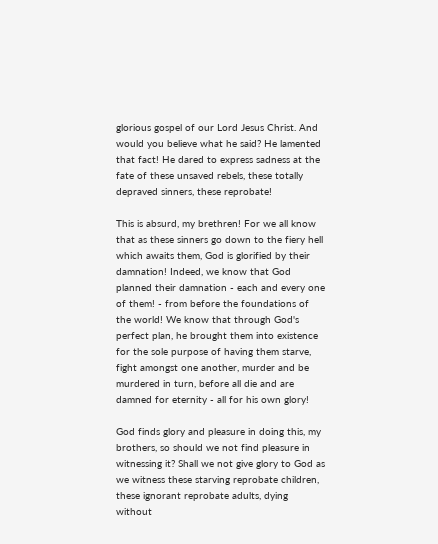glorious gospel of our Lord Jesus Christ. And would you believe what he said? He lamented that fact! He dared to express sadness at the fate of these unsaved rebels, these totally depraved sinners, these reprobate!

This is absurd, my brethren! For we all know that as these sinners go down to the fiery hell which awaits them, God is glorified by their damnation! Indeed, we know that God planned their damnation - each and every one of them! - from before the foundations of the world! We know that through God's perfect plan, he brought them into existence for the sole purpose of having them starve, fight amongst one another, murder and be murdered in turn, before all die and are damned for eternity - all for his own glory!

God finds glory and pleasure in doing this, my brothers, so should we not find pleasure in witnessing it? Shall we not give glory to God as we witness these starving reprobate children, these ignorant reprobate adults, dying without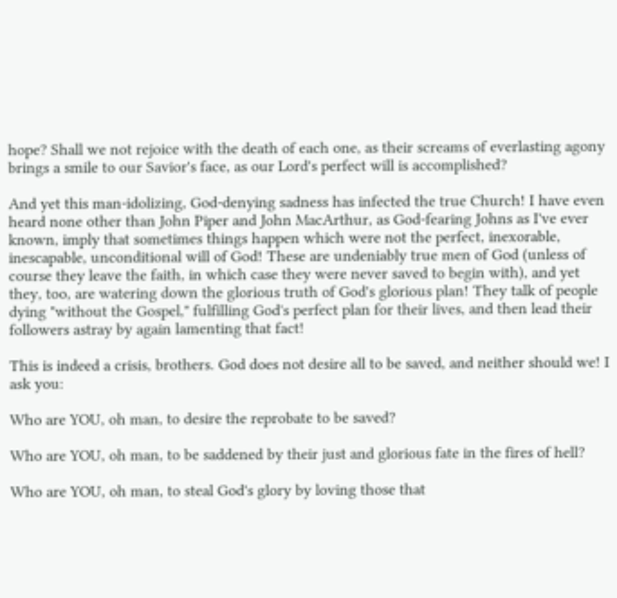hope? Shall we not rejoice with the death of each one, as their screams of everlasting agony brings a smile to our Savior's face, as our Lord's perfect will is accomplished?

And yet this man-idolizing, God-denying sadness has infected the true Church! I have even heard none other than John Piper and John MacArthur, as God-fearing Johns as I've ever known, imply that sometimes things happen which were not the perfect, inexorable, inescapable, unconditional will of God! These are undeniably true men of God (unless of course they leave the faith, in which case they were never saved to begin with), and yet they, too, are watering down the glorious truth of God's glorious plan! They talk of people dying "without the Gospel," fulfilling God's perfect plan for their lives, and then lead their followers astray by again lamenting that fact!

This is indeed a crisis, brothers. God does not desire all to be saved, and neither should we! I ask you:

Who are YOU, oh man, to desire the reprobate to be saved?

Who are YOU, oh man, to be saddened by their just and glorious fate in the fires of hell?

Who are YOU, oh man, to steal God's glory by loving those that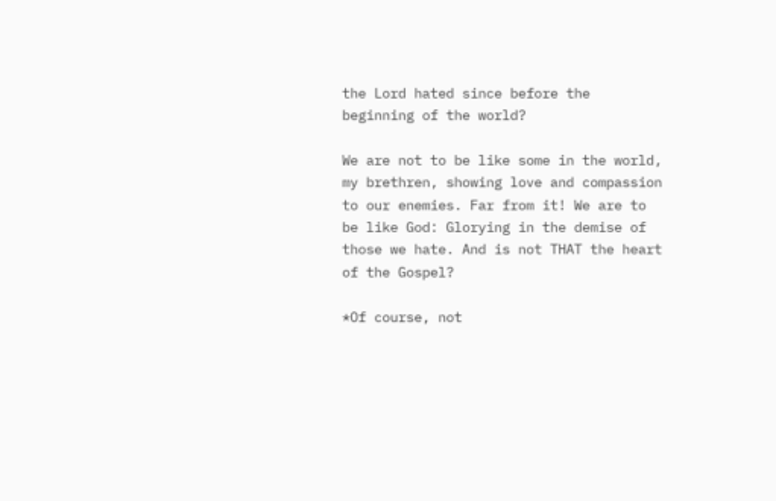the Lord hated since before the beginning of the world?

We are not to be like some in the world, my brethren, showing love and compassion to our enemies. Far from it! We are to be like God: Glorying in the demise of those we hate. And is not THAT the heart of the Gospel?

*Of course, not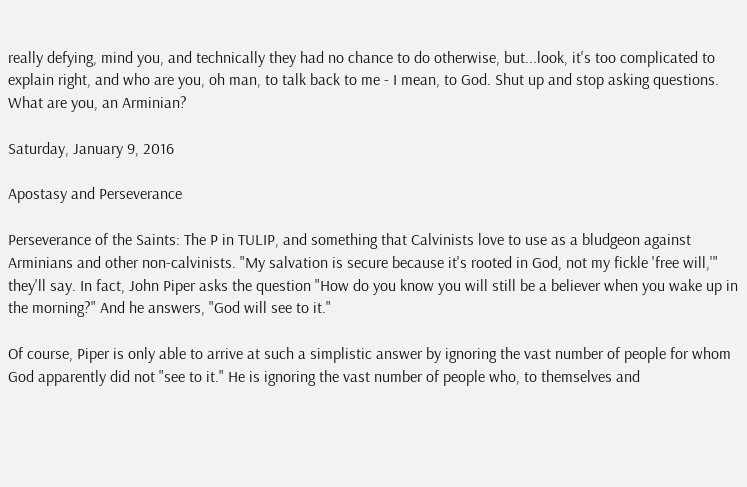really defying, mind you, and technically they had no chance to do otherwise, but...look, it's too complicated to explain right, and who are you, oh man, to talk back to me - I mean, to God. Shut up and stop asking questions. What are you, an Arminian?

Saturday, January 9, 2016

Apostasy and Perseverance

Perseverance of the Saints: The P in TULIP, and something that Calvinists love to use as a bludgeon against Arminians and other non-calvinists. "My salvation is secure because it's rooted in God, not my fickle 'free will,'" they'll say. In fact, John Piper asks the question "How do you know you will still be a believer when you wake up in the morning?" And he answers, "God will see to it."

Of course, Piper is only able to arrive at such a simplistic answer by ignoring the vast number of people for whom God apparently did not "see to it." He is ignoring the vast number of people who, to themselves and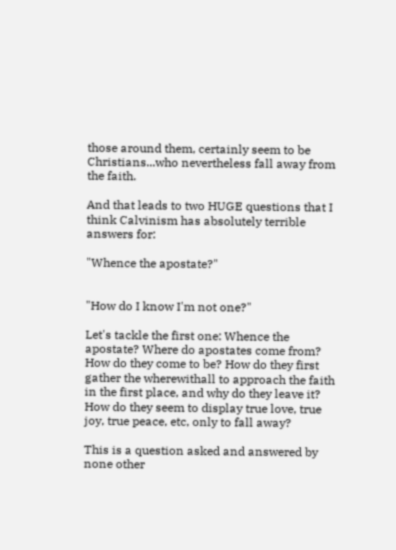those around them, certainly seem to be Christians...who nevertheless fall away from the faith.

And that leads to two HUGE questions that I think Calvinism has absolutely terrible answers for:

"Whence the apostate?"


"How do I know I'm not one?"

Let's tackle the first one: Whence the apostate? Where do apostates come from? How do they come to be? How do they first gather the wherewithall to approach the faith in the first place, and why do they leave it? How do they seem to display true love, true joy, true peace, etc, only to fall away?

This is a question asked and answered by none other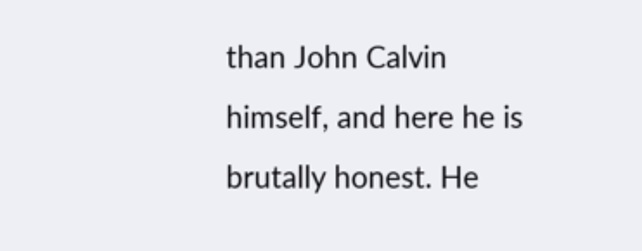than John Calvin himself, and here he is brutally honest. He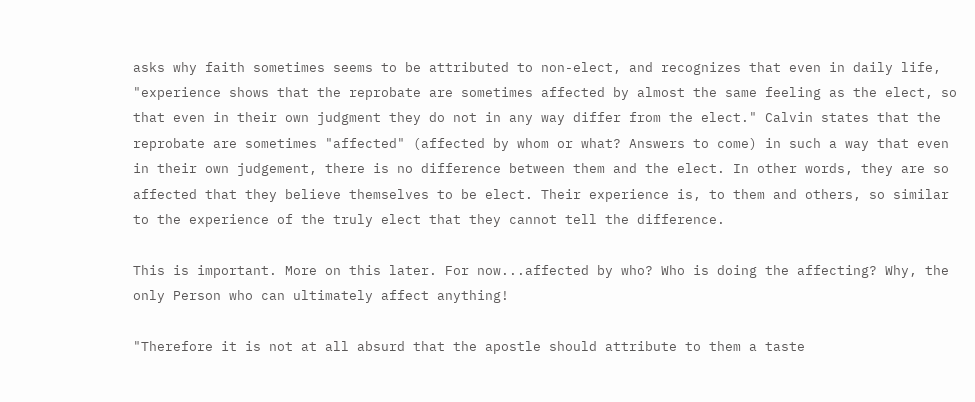asks why faith sometimes seems to be attributed to non-elect, and recognizes that even in daily life, "experience shows that the reprobate are sometimes affected by almost the same feeling as the elect, so that even in their own judgment they do not in any way differ from the elect." Calvin states that the reprobate are sometimes "affected" (affected by whom or what? Answers to come) in such a way that even in their own judgement, there is no difference between them and the elect. In other words, they are so affected that they believe themselves to be elect. Their experience is, to them and others, so similar to the experience of the truly elect that they cannot tell the difference.

This is important. More on this later. For now...affected by who? Who is doing the affecting? Why, the only Person who can ultimately affect anything!

"Therefore it is not at all absurd that the apostle should attribute to them a taste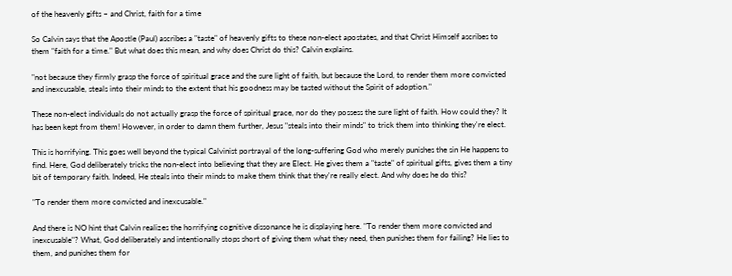of the heavenly gifts – and Christ, faith for a time

So Calvin says that the Apostle (Paul) ascribes a "taste" of heavenly gifts to these non-elect apostates, and that Christ Himself ascribes to them "faith for a time." But what does this mean, and why does Christ do this? Calvin explains.

"not because they firmly grasp the force of spiritual grace and the sure light of faith, but because the Lord, to render them more convicted and inexcusable, steals into their minds to the extent that his goodness may be tasted without the Spirit of adoption."

These non-elect individuals do not actually grasp the force of spiritual grace, nor do they possess the sure light of faith. How could they? It has been kept from them! However, in order to damn them further, Jesus "steals into their minds" to trick them into thinking they're elect.

This is horrifying. This goes well beyond the typical Calvinist portrayal of the long-suffering God who merely punishes the sin He happens to find. Here, God deliberately tricks the non-elect into believing that they are Elect. He gives them a "taste" of spiritual gifts, gives them a tiny bit of temporary faith. Indeed, He steals into their minds to make them think that they're really elect. And why does he do this?

"To render them more convicted and inexcusable."

And there is NO hint that Calvin realizes the horrifying cognitive dissonance he is displaying here. "To render them more convicted and inexcusable"? What, God deliberately and intentionally stops short of giving them what they need, then punishes them for failing? He lies to them, and punishes them for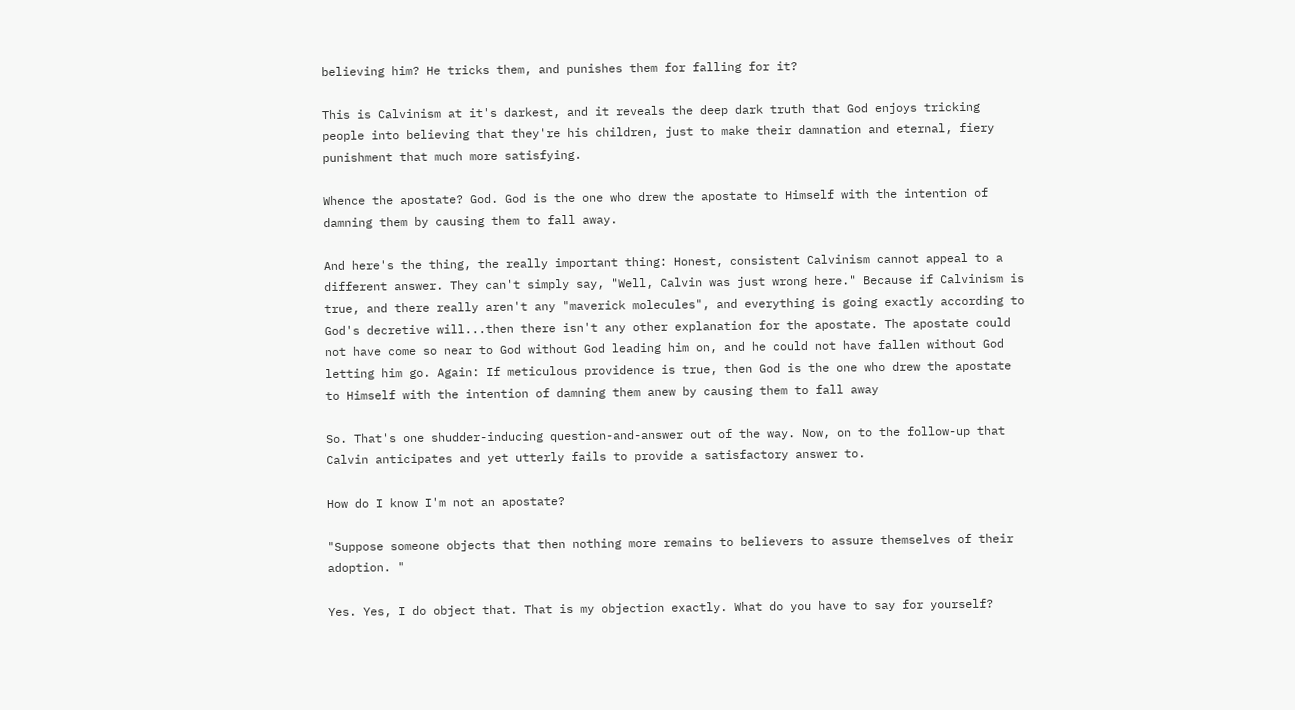believing him? He tricks them, and punishes them for falling for it?

This is Calvinism at it's darkest, and it reveals the deep dark truth that God enjoys tricking people into believing that they're his children, just to make their damnation and eternal, fiery punishment that much more satisfying.

Whence the apostate? God. God is the one who drew the apostate to Himself with the intention of damning them by causing them to fall away.

And here's the thing, the really important thing: Honest, consistent Calvinism cannot appeal to a different answer. They can't simply say, "Well, Calvin was just wrong here." Because if Calvinism is true, and there really aren't any "maverick molecules", and everything is going exactly according to God's decretive will...then there isn't any other explanation for the apostate. The apostate could not have come so near to God without God leading him on, and he could not have fallen without God letting him go. Again: If meticulous providence is true, then God is the one who drew the apostate to Himself with the intention of damning them anew by causing them to fall away

So. That's one shudder-inducing question-and-answer out of the way. Now, on to the follow-up that Calvin anticipates and yet utterly fails to provide a satisfactory answer to.

How do I know I'm not an apostate?

"Suppose someone objects that then nothing more remains to believers to assure themselves of their adoption. "

Yes. Yes, I do object that. That is my objection exactly. What do you have to say for yourself?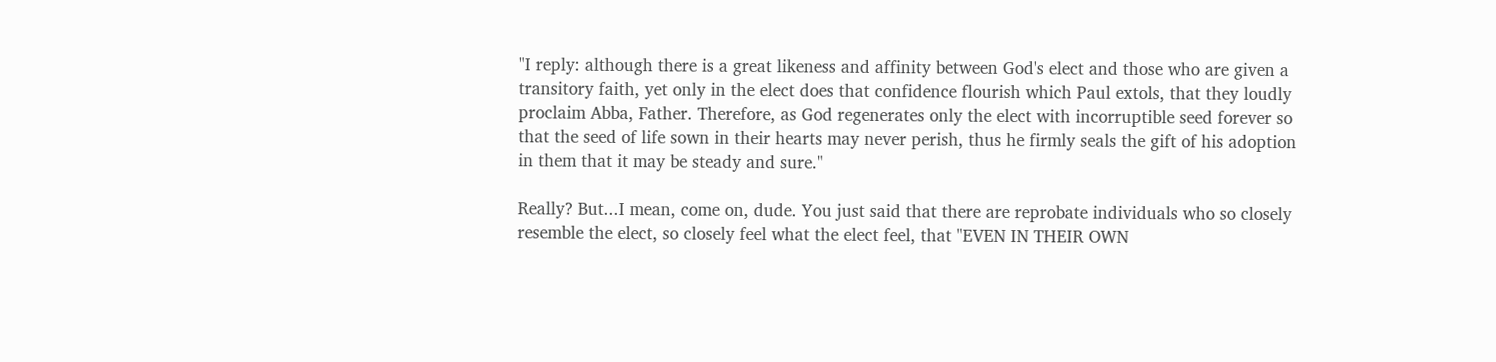"I reply: although there is a great likeness and affinity between God's elect and those who are given a transitory faith, yet only in the elect does that confidence flourish which Paul extols, that they loudly proclaim Abba, Father. Therefore, as God regenerates only the elect with incorruptible seed forever so that the seed of life sown in their hearts may never perish, thus he firmly seals the gift of his adoption in them that it may be steady and sure."

Really? But...I mean, come on, dude. You just said that there are reprobate individuals who so closely resemble the elect, so closely feel what the elect feel, that "EVEN IN THEIR OWN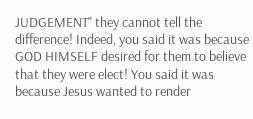JUDGEMENT" they cannot tell the difference! Indeed, you said it was because GOD HIMSELF desired for them to believe that they were elect! You said it was because Jesus wanted to render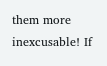them more inexcusable! If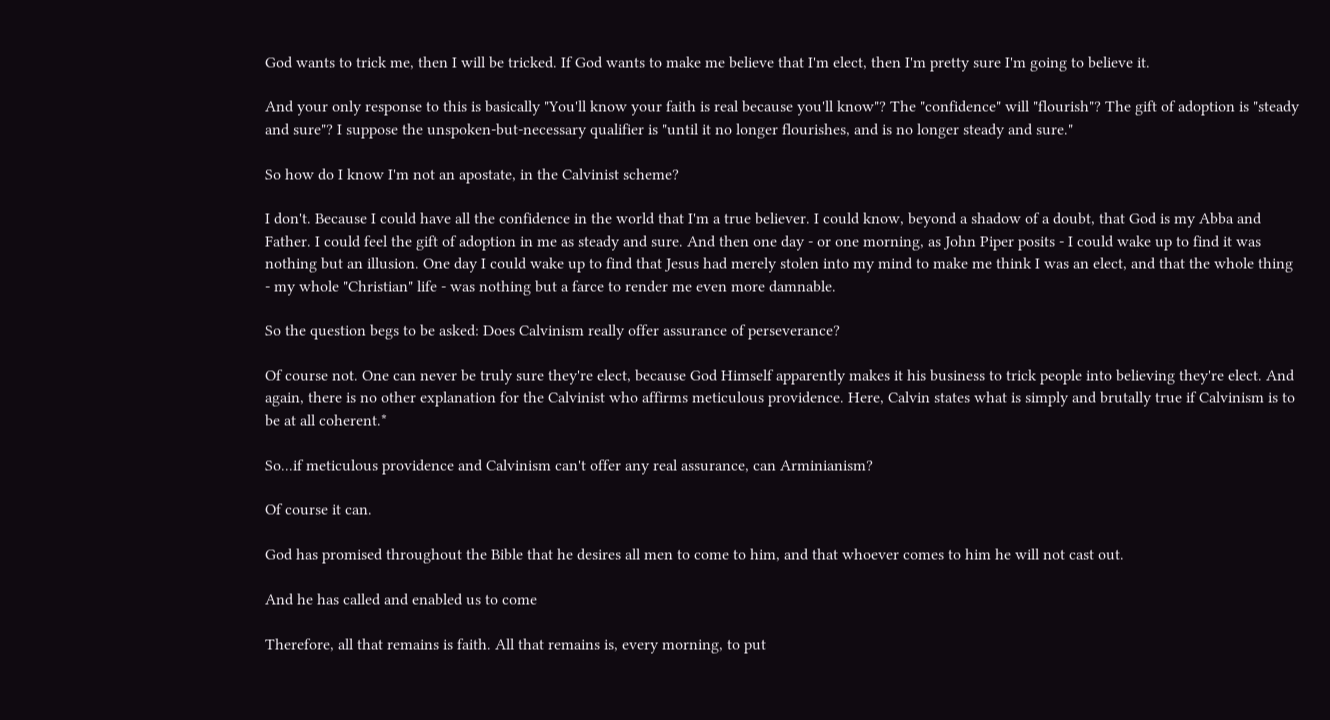God wants to trick me, then I will be tricked. If God wants to make me believe that I'm elect, then I'm pretty sure I'm going to believe it.

And your only response to this is basically "You'll know your faith is real because you'll know"? The "confidence" will "flourish"? The gift of adoption is "steady and sure"? I suppose the unspoken-but-necessary qualifier is "until it no longer flourishes, and is no longer steady and sure."

So how do I know I'm not an apostate, in the Calvinist scheme?

I don't. Because I could have all the confidence in the world that I'm a true believer. I could know, beyond a shadow of a doubt, that God is my Abba and Father. I could feel the gift of adoption in me as steady and sure. And then one day - or one morning, as John Piper posits - I could wake up to find it was nothing but an illusion. One day I could wake up to find that Jesus had merely stolen into my mind to make me think I was an elect, and that the whole thing - my whole "Christian" life - was nothing but a farce to render me even more damnable.

So the question begs to be asked: Does Calvinism really offer assurance of perseverance?

Of course not. One can never be truly sure they're elect, because God Himself apparently makes it his business to trick people into believing they're elect. And again, there is no other explanation for the Calvinist who affirms meticulous providence. Here, Calvin states what is simply and brutally true if Calvinism is to be at all coherent.*

So...if meticulous providence and Calvinism can't offer any real assurance, can Arminianism?

Of course it can.

God has promised throughout the Bible that he desires all men to come to him, and that whoever comes to him he will not cast out.

And he has called and enabled us to come

Therefore, all that remains is faith. All that remains is, every morning, to put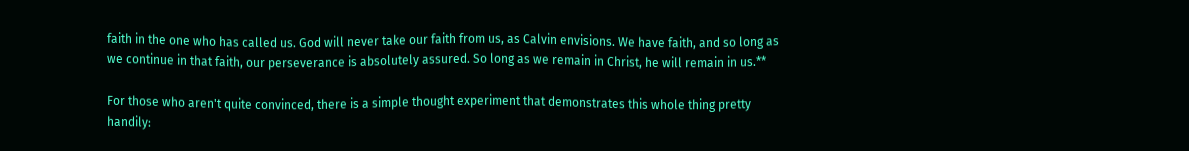faith in the one who has called us. God will never take our faith from us, as Calvin envisions. We have faith, and so long as we continue in that faith, our perseverance is absolutely assured. So long as we remain in Christ, he will remain in us.**

For those who aren't quite convinced, there is a simple thought experiment that demonstrates this whole thing pretty handily: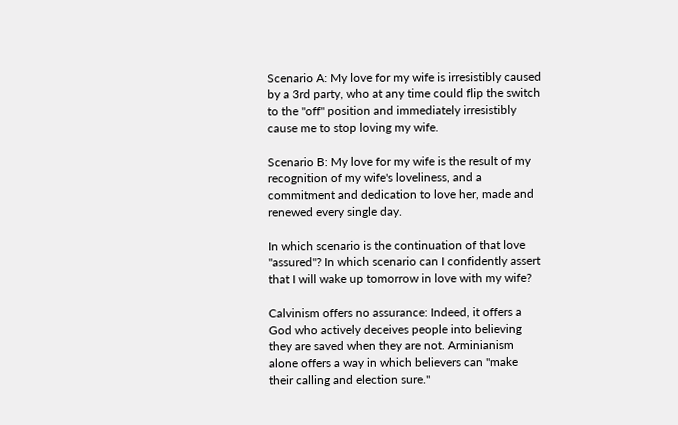Scenario A: My love for my wife is irresistibly caused by a 3rd party, who at any time could flip the switch to the "off" position and immediately irresistibly cause me to stop loving my wife.

Scenario B: My love for my wife is the result of my recognition of my wife's loveliness, and a commitment and dedication to love her, made and renewed every single day.

In which scenario is the continuation of that love "assured"? In which scenario can I confidently assert that I will wake up tomorrow in love with my wife?

Calvinism offers no assurance: Indeed, it offers a God who actively deceives people into believing they are saved when they are not. Arminianism alone offers a way in which believers can "make their calling and election sure."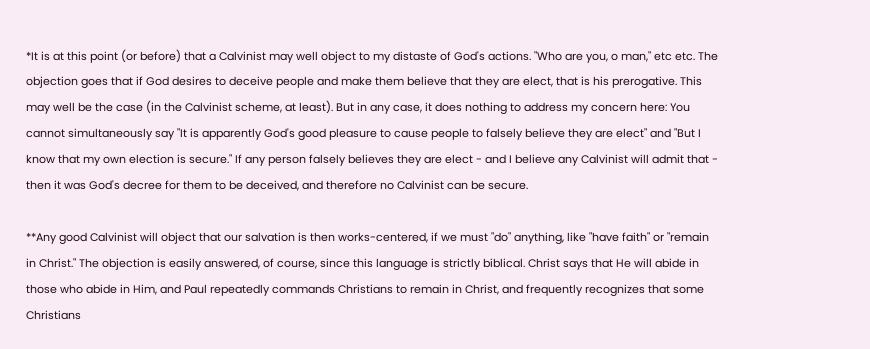*It is at this point (or before) that a Calvinist may well object to my distaste of God's actions. "Who are you, o man," etc etc. The objection goes that if God desires to deceive people and make them believe that they are elect, that is his prerogative. This may well be the case (in the Calvinist scheme, at least). But in any case, it does nothing to address my concern here: You cannot simultaneously say "It is apparently God's good pleasure to cause people to falsely believe they are elect" and "But I know that my own election is secure." If any person falsely believes they are elect - and I believe any Calvinist will admit that - then it was God's decree for them to be deceived, and therefore no Calvinist can be secure.

**Any good Calvinist will object that our salvation is then works-centered, if we must "do" anything, like "have faith" or "remain in Christ." The objection is easily answered, of course, since this language is strictly biblical. Christ says that He will abide in those who abide in Him, and Paul repeatedly commands Christians to remain in Christ, and frequently recognizes that some Christians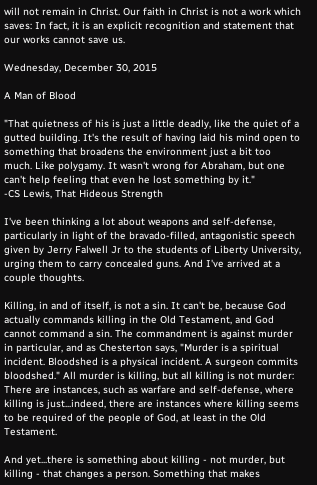will not remain in Christ. Our faith in Christ is not a work which saves: In fact, it is an explicit recognition and statement that our works cannot save us.

Wednesday, December 30, 2015

A Man of Blood

"That quietness of his is just a little deadly, like the quiet of a gutted building. It's the result of having laid his mind open to something that broadens the environment just a bit too much. Like polygamy. It wasn't wrong for Abraham, but one can't help feeling that even he lost something by it."
-CS Lewis, That Hideous Strength

I've been thinking a lot about weapons and self-defense, particularly in light of the bravado-filled, antagonistic speech given by Jerry Falwell Jr to the students of Liberty University, urging them to carry concealed guns. And I've arrived at a couple thoughts.

Killing, in and of itself, is not a sin. It can't be, because God actually commands killing in the Old Testament, and God cannot command a sin. The commandment is against murder in particular, and as Chesterton says, "Murder is a spiritual incident. Bloodshed is a physical incident. A surgeon commits bloodshed." All murder is killing, but all killing is not murder: There are instances, such as warfare and self-defense, where killing is just...indeed, there are instances where killing seems to be required of the people of God, at least in the Old Testament.

And yet...there is something about killing - not murder, but killing - that changes a person. Something that makes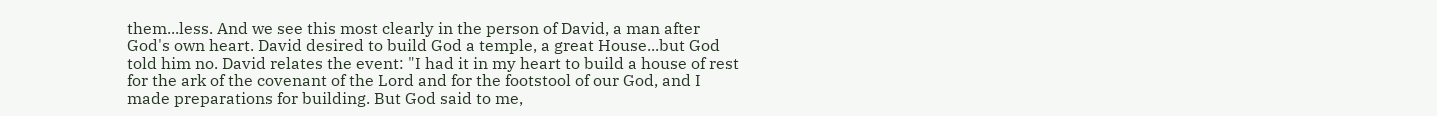them...less. And we see this most clearly in the person of David, a man after God's own heart. David desired to build God a temple, a great House...but God told him no. David relates the event: "I had it in my heart to build a house of rest for the ark of the covenant of the Lord and for the footstool of our God, and I made preparations for building. But God said to me,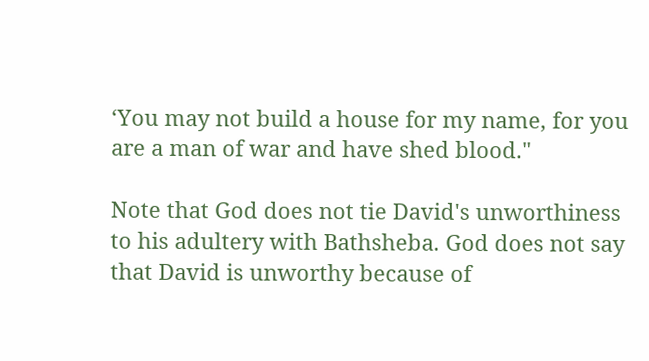‘You may not build a house for my name, for you are a man of war and have shed blood."

Note that God does not tie David's unworthiness to his adultery with Bathsheba. God does not say that David is unworthy because of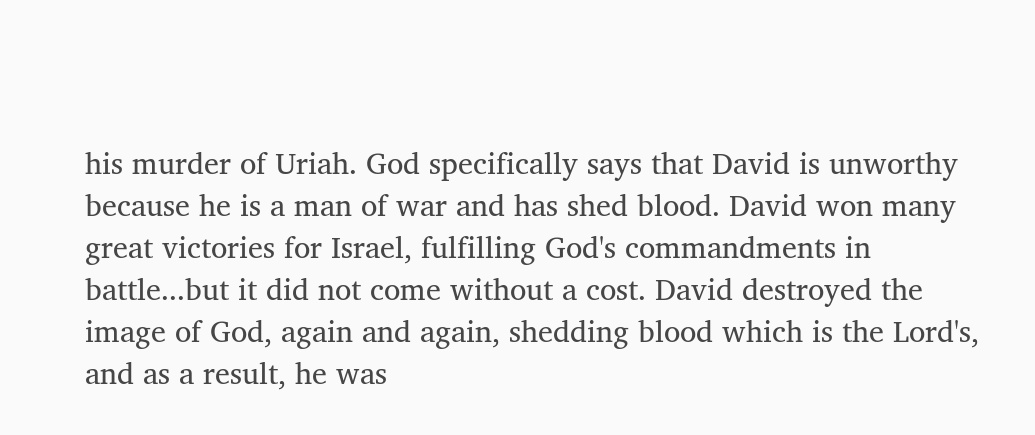his murder of Uriah. God specifically says that David is unworthy because he is a man of war and has shed blood. David won many great victories for Israel, fulfilling God's commandments in battle...but it did not come without a cost. David destroyed the image of God, again and again, shedding blood which is the Lord's, and as a result, he was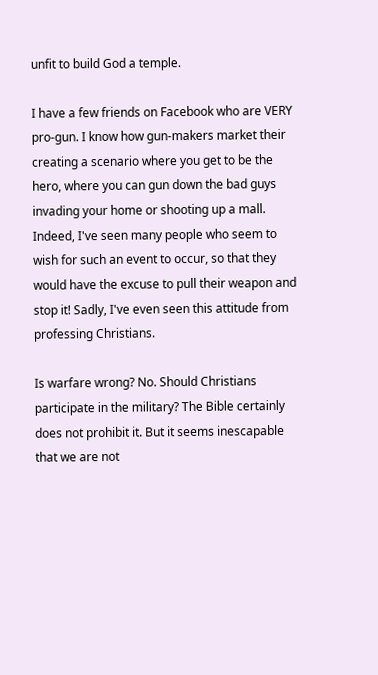unfit to build God a temple.

I have a few friends on Facebook who are VERY pro-gun. I know how gun-makers market their creating a scenario where you get to be the hero, where you can gun down the bad guys invading your home or shooting up a mall. Indeed, I've seen many people who seem to wish for such an event to occur, so that they would have the excuse to pull their weapon and stop it! Sadly, I've even seen this attitude from professing Christians.

Is warfare wrong? No. Should Christians participate in the military? The Bible certainly does not prohibit it. But it seems inescapable that we are not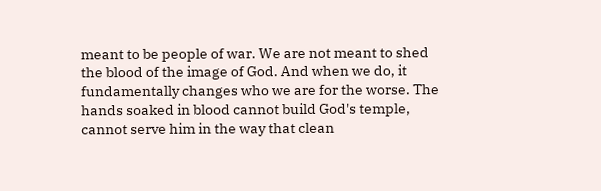meant to be people of war. We are not meant to shed the blood of the image of God. And when we do, it fundamentally changes who we are for the worse. The hands soaked in blood cannot build God's temple, cannot serve him in the way that clean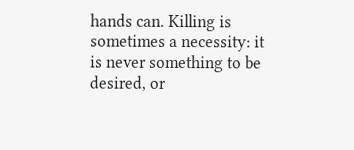hands can. Killing is sometimes a necessity: it is never something to be desired, or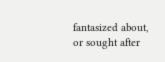fantasized about, or sought after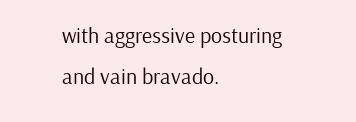with aggressive posturing and vain bravado.